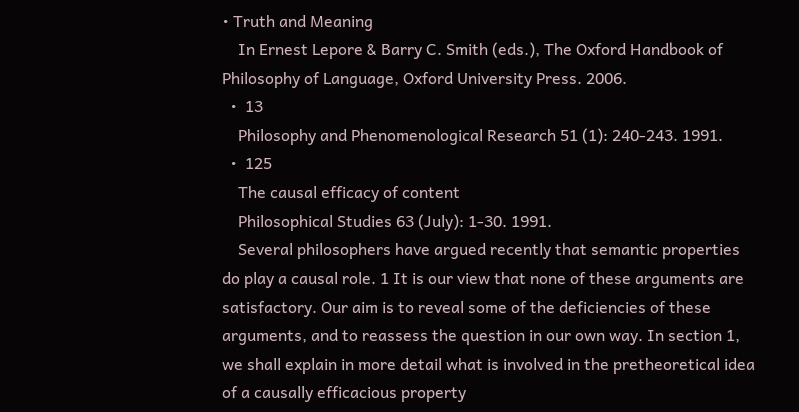• Truth and Meaning
    In Ernest Lepore & Barry C. Smith (eds.), The Oxford Handbook of Philosophy of Language, Oxford University Press. 2006.
  •  13
    Philosophy and Phenomenological Research 51 (1): 240-243. 1991.
  •  125
    The causal efficacy of content
    Philosophical Studies 63 (July): 1-30. 1991.
    Several philosophers have argued recently that semantic properties do play a causal role. 1 It is our view that none of these arguments are satisfactory. Our aim is to reveal some of the deficiencies of these arguments, and to reassess the question in our own way. In section 1, we shall explain in more detail what is involved in the pretheoretical idea of a causally efficacious property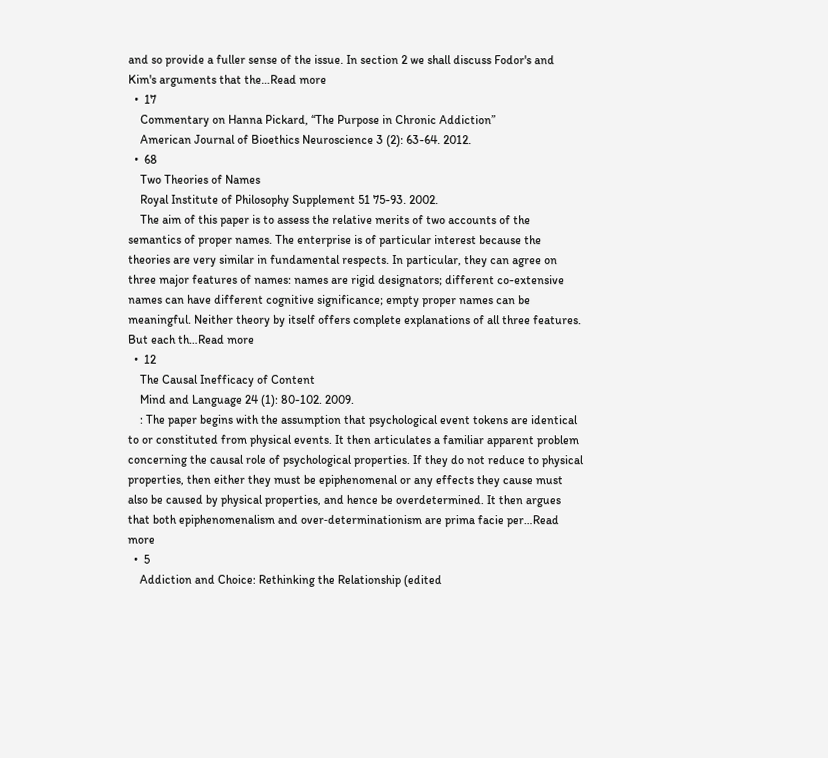and so provide a fuller sense of the issue. In section 2 we shall discuss Fodor's and Kim's arguments that the…Read more
  •  17
    Commentary on Hanna Pickard, “The Purpose in Chronic Addiction”
    American Journal of Bioethics Neuroscience 3 (2): 63-64. 2012.
  •  68
    Two Theories of Names
    Royal Institute of Philosophy Supplement 51 75-93. 2002.
    The aim of this paper is to assess the relative merits of two accounts of the semantics of proper names. The enterprise is of particular interest because the theories are very similar in fundamental respects. In particular, they can agree on three major features of names: names are rigid designators; different co-extensive names can have different cognitive significance; empty proper names can be meaningful. Neither theory by itself offers complete explanations of all three features. But each th…Read more
  •  12
    The Causal Inefficacy of Content
    Mind and Language 24 (1): 80-102. 2009.
    : The paper begins with the assumption that psychological event tokens are identical to or constituted from physical events. It then articulates a familiar apparent problem concerning the causal role of psychological properties. If they do not reduce to physical properties, then either they must be epiphenomenal or any effects they cause must also be caused by physical properties, and hence be overdetermined. It then argues that both epiphenomenalism and over‐determinationism are prima facie per…Read more
  •  5
    Addiction and Choice: Rethinking the Relationship (edited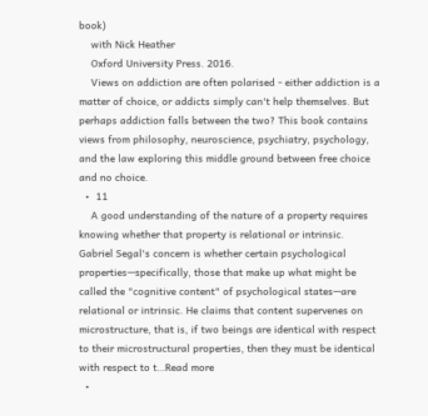book)
    with Nick Heather
    Oxford University Press. 2016.
    Views on addiction are often polarised - either addiction is a matter of choice, or addicts simply can't help themselves. But perhaps addiction falls between the two? This book contains views from philosophy, neuroscience, psychiatry, psychology, and the law exploring this middle ground between free choice and no choice.
  •  11
    A good understanding of the nature of a property requires knowing whether that property is relational or intrinsic. Gabriel Segal's concern is whether certain psychological properties—specifically, those that make up what might be called the "cognitive content" of psychological states—are relational or intrinsic. He claims that content supervenes on microstructure, that is, if two beings are identical with respect to their microstructural properties, then they must be identical with respect to t…Read more
  •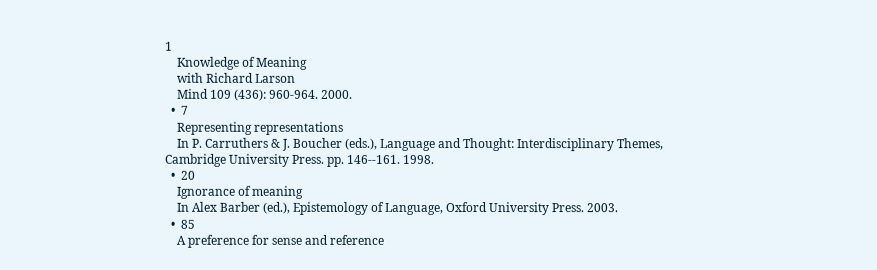1
    Knowledge of Meaning
    with Richard Larson
    Mind 109 (436): 960-964. 2000.
  •  7
    Representing representations
    In P. Carruthers & J. Boucher (eds.), Language and Thought: Interdisciplinary Themes, Cambridge University Press. pp. 146--161. 1998.
  •  20
    Ignorance of meaning
    In Alex Barber (ed.), Epistemology of Language, Oxford University Press. 2003.
  •  85
    A preference for sense and reference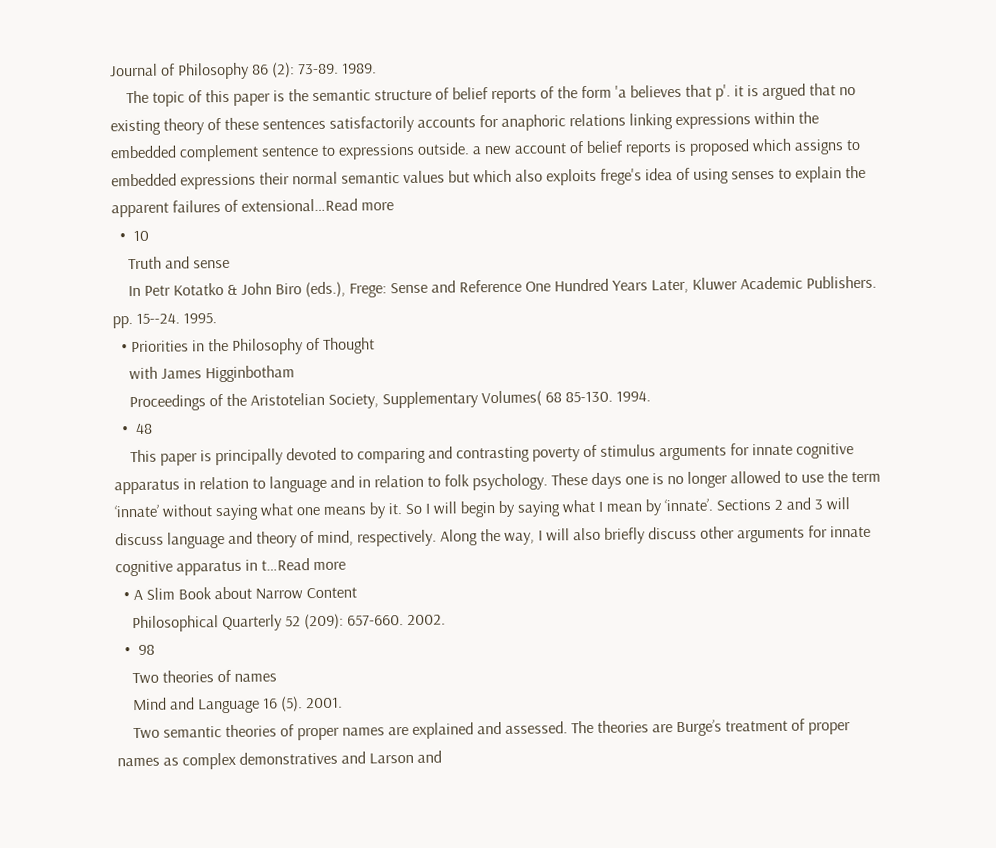Journal of Philosophy 86 (2): 73-89. 1989.
    The topic of this paper is the semantic structure of belief reports of the form 'a believes that p'. it is argued that no existing theory of these sentences satisfactorily accounts for anaphoric relations linking expressions within the embedded complement sentence to expressions outside. a new account of belief reports is proposed which assigns to embedded expressions their normal semantic values but which also exploits frege's idea of using senses to explain the apparent failures of extensional…Read more
  •  10
    Truth and sense
    In Petr Kotatko & John Biro (eds.), Frege: Sense and Reference One Hundred Years Later, Kluwer Academic Publishers. pp. 15--24. 1995.
  • Priorities in the Philosophy of Thought
    with James Higginbotham
    Proceedings of the Aristotelian Society, Supplementary Volumes( 68 85-130. 1994.
  •  48
    This paper is principally devoted to comparing and contrasting poverty of stimulus arguments for innate cognitive apparatus in relation to language and in relation to folk psychology. These days one is no longer allowed to use the term ‘innate’ without saying what one means by it. So I will begin by saying what I mean by ‘innate’. Sections 2 and 3 will discuss language and theory of mind, respectively. Along the way, I will also briefly discuss other arguments for innate cognitive apparatus in t…Read more
  • A Slim Book about Narrow Content
    Philosophical Quarterly 52 (209): 657-660. 2002.
  •  98
    Two theories of names
    Mind and Language 16 (5). 2001.
    Two semantic theories of proper names are explained and assessed. The theories are Burge’s treatment of proper names as complex demonstratives and Larson and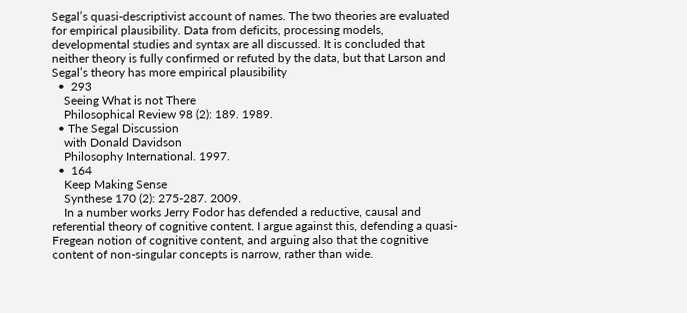Segal’s quasi-descriptivist account of names. The two theories are evaluated for empirical plausibility. Data from deficits, processing models, developmental studies and syntax are all discussed. It is concluded that neither theory is fully confirmed or refuted by the data, but that Larson and Segal’s theory has more empirical plausibility
  •  293
    Seeing What is not There
    Philosophical Review 98 (2): 189. 1989.
  • The Segal Discussion
    with Donald Davidson
    Philosophy International. 1997.
  •  164
    Keep Making Sense
    Synthese 170 (2): 275-287. 2009.
    In a number works Jerry Fodor has defended a reductive, causal and referential theory of cognitive content. I argue against this, defending a quasi-Fregean notion of cognitive content, and arguing also that the cognitive content of non-singular concepts is narrow, rather than wide.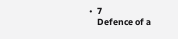•  7
    Defence of a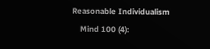Reasonable Individualism
    Mind 100 (4):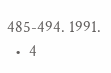485-494. 1991.
  •  4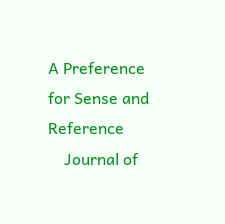A Preference for Sense and Reference
    Journal of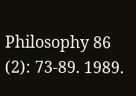Philosophy 86 (2): 73-89. 1989.